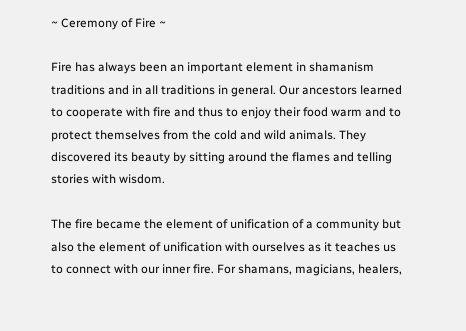~ Ceremony of Fire ~

Fire has always been an important element in shamanism traditions and in all traditions in general. Our ancestors learned to cooperate with fire and thus to enjoy their food warm and to protect themselves from the cold and wild animals. They discovered its beauty by sitting around the flames and telling stories with wisdom.

The fire became the element of unification of a community but also the element of unification with ourselves as it teaches us to connect with our inner fire. For shamans, magicians, healers,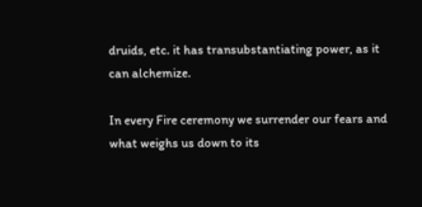druids, etc. it has transubstantiating power, as it can alchemize.

In every Fire ceremony we surrender our fears and what weighs us down to its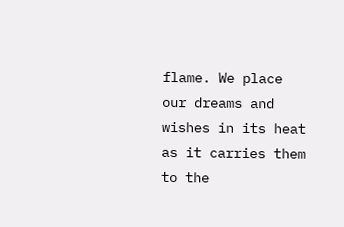flame. We place our dreams and wishes in its heat as it carries them to the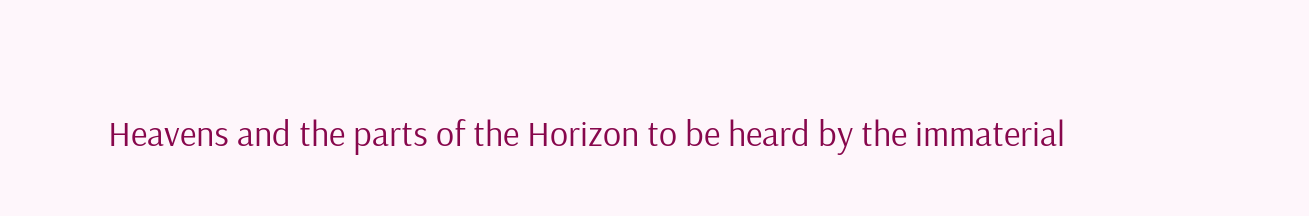Heavens and the parts of the Horizon to be heard by the immaterial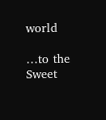world

…to the Sweet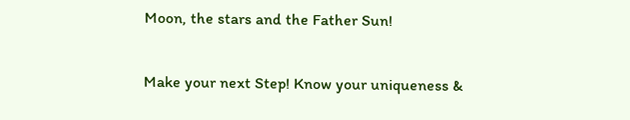Moon, the stars and the Father Sun!

Make your next Step! Know your uniqueness &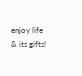enjoy life & its gifts!